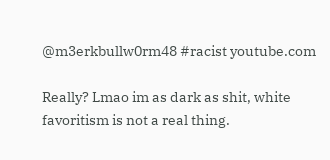@m3erkbullw0rm48 #racist youtube.com

Really? Lmao im as dark as shit, white favoritism is not a real thing.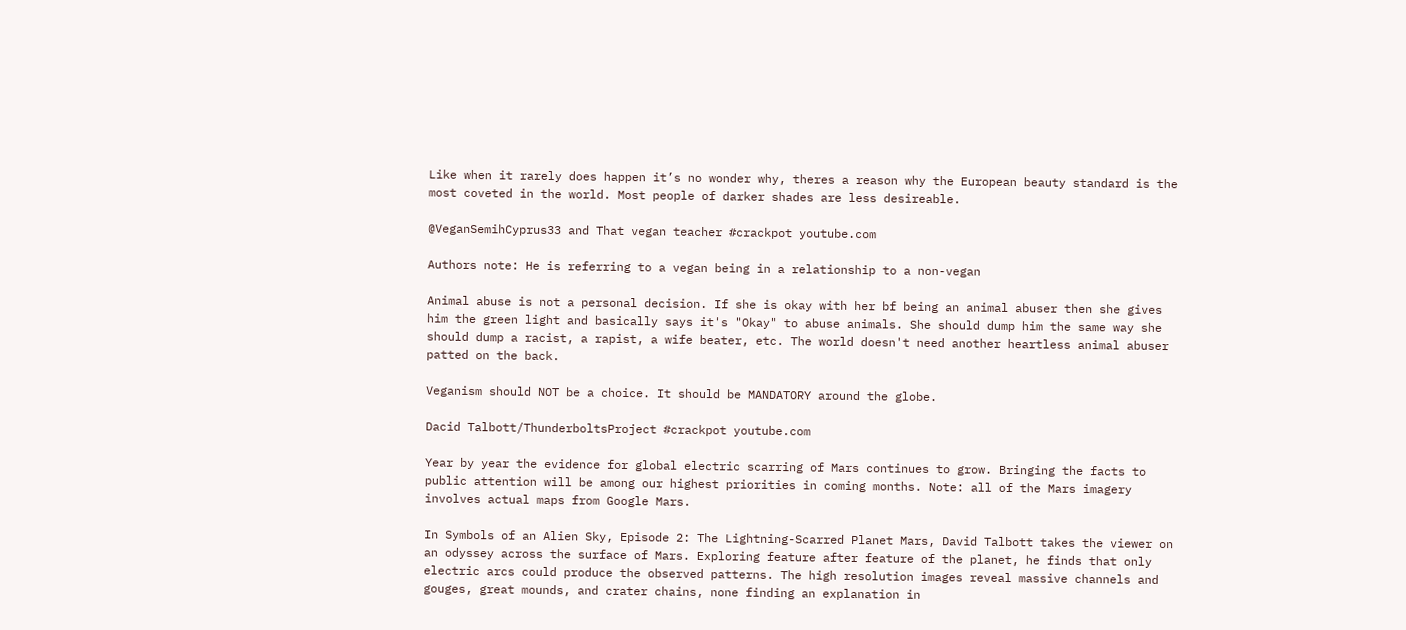Like when it rarely does happen it’s no wonder why, theres a reason why the European beauty standard is the most coveted in the world. Most people of darker shades are less desireable.

@VeganSemihCyprus33 and That vegan teacher #crackpot youtube.com

Authors note: He is referring to a vegan being in a relationship to a non-vegan

Animal abuse is not a personal decision. If she is okay with her bf being an animal abuser then she gives him the green light and basically says it's "Okay" to abuse animals. She should dump him the same way she should dump a racist, a rapist, a wife beater, etc. The world doesn't need another heartless animal abuser patted on the back.

Veganism should NOT be a choice. It should be MANDATORY around the globe.

Dacid Talbott/ThunderboltsProject #crackpot youtube.com

Year by year the evidence for global electric scarring of Mars continues to grow. Bringing the facts to public attention will be among our highest priorities in coming months. Note: all of the Mars imagery involves actual maps from Google Mars.

In Symbols of an Alien Sky, Episode 2: The Lightning-Scarred Planet Mars, David Talbott takes the viewer on an odyssey across the surface of Mars. Exploring feature after feature of the planet, he finds that only electric arcs could produce the observed patterns. The high resolution images reveal massive channels and gouges, great mounds, and crater chains, none finding an explanation in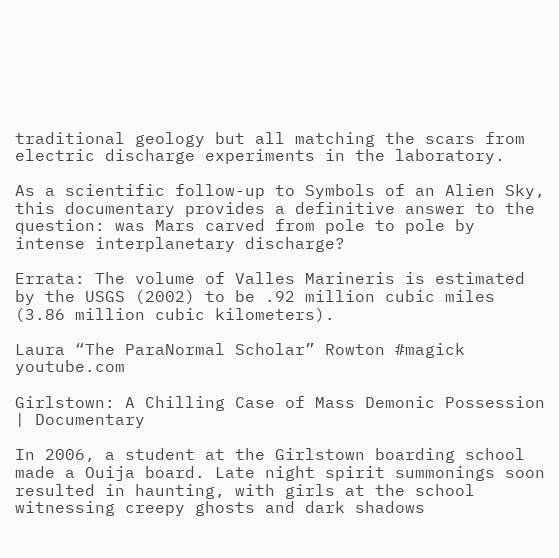traditional geology but all matching the scars from electric discharge experiments in the laboratory.

As a scientific follow-up to Symbols of an Alien Sky, this documentary provides a definitive answer to the question: was Mars carved from pole to pole by intense interplanetary discharge?

Errata: The volume of Valles Marineris is estimated by the USGS (2002) to be .92 million cubic miles (3.86 million cubic kilometers).

Laura “The ParaNormal Scholar” Rowton #magick youtube.com

Girlstown: A Chilling Case of Mass Demonic Possession | Documentary

In 2006, a student at the Girlstown boarding school made a Ouija board. Late night spirit summonings soon resulted in haunting, with girls at the school witnessing creepy ghosts and dark shadows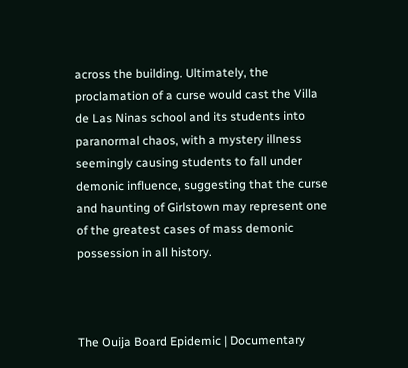across the building. Ultimately, the proclamation of a curse would cast the Villa de Las Ninas school and its students into paranormal chaos, with a mystery illness seemingly causing students to fall under demonic influence, suggesting that the curse and haunting of Girlstown may represent one of the greatest cases of mass demonic possession in all history.



The Ouija Board Epidemic | Documentary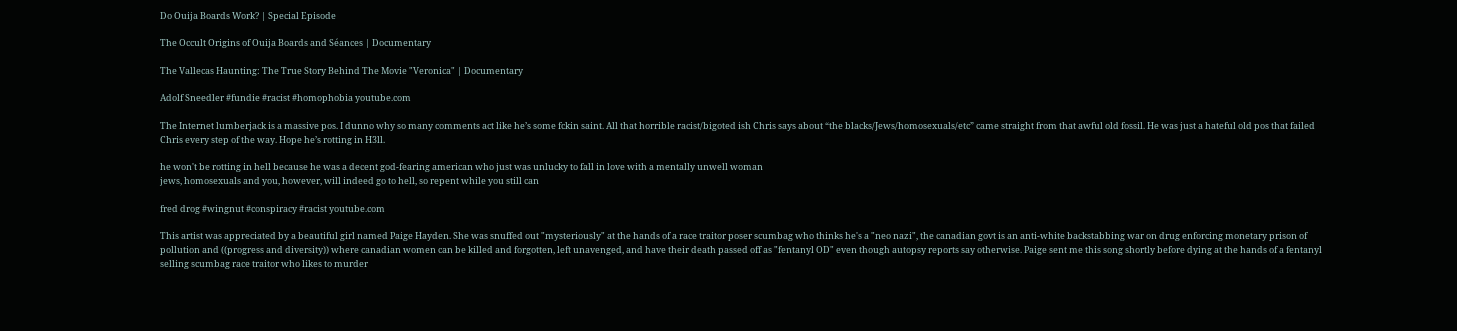Do Ouija Boards Work? | Special Episode

The Occult Origins of Ouija Boards and Séances | Documentary

The Vallecas Haunting: The True Story Behind The Movie "Veronica" | Documentary

Adolf Sneedler #fundie #racist #homophobia youtube.com

The Internet lumberjack is a massive pos. I dunno why so many comments act like he’s some fckin saint. All that horrible racist/bigoted ish Chris says about “the blacks/Jews/homosexuals/etc” came straight from that awful old fossil. He was just a hateful old pos that failed Chris every step of the way. Hope he’s rotting in H3ll.

he won't be rotting in hell because he was a decent god-fearing american who just was unlucky to fall in love with a mentally unwell woman
jews, homosexuals and you, however, will indeed go to hell, so repent while you still can

fred drog #wingnut #conspiracy #racist youtube.com

This artist was appreciated by a beautiful girl named Paige Hayden. She was snuffed out "mysteriously" at the hands of a race traitor poser scumbag who thinks he's a "neo nazi", the canadian govt is an anti-white backstabbing war on drug enforcing monetary prison of pollution and ((progress and diversity)) where canadian women can be killed and forgotten, left unavenged, and have their death passed off as "fentanyl OD" even though autopsy reports say otherwise. Paige sent me this song shortly before dying at the hands of a fentanyl selling scumbag race traitor who likes to murder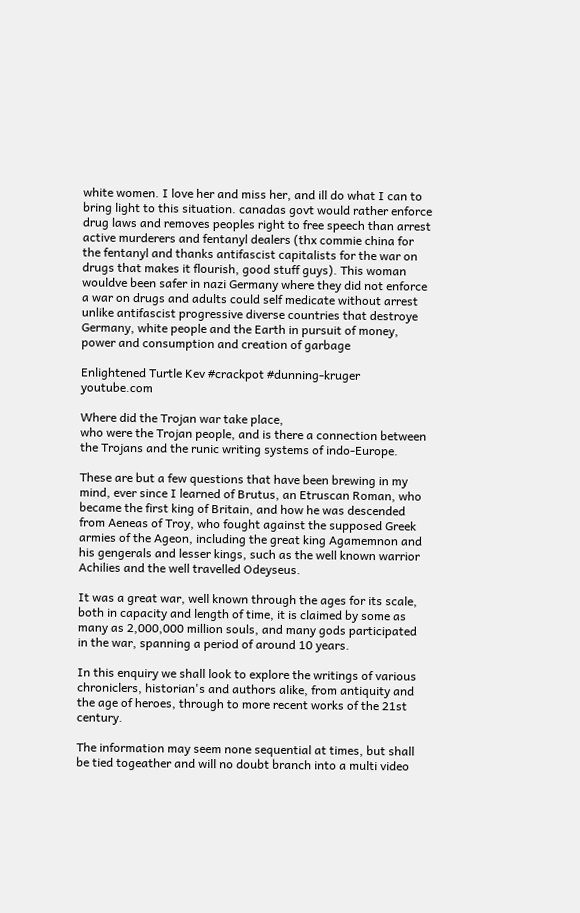white women. I love her and miss her, and ill do what I can to bring light to this situation. canadas govt would rather enforce drug laws and removes peoples right to free speech than arrest active murderers and fentanyl dealers (thx commie china for the fentanyl and thanks antifascist capitalists for the war on drugs that makes it flourish, good stuff guys). This woman wouldve been safer in nazi Germany where they did not enforce a war on drugs and adults could self medicate without arrest unlike antifascist progressive diverse countries that destroye Germany, white people and the Earth in pursuit of money, power and consumption and creation of garbage

Enlightened Turtle Kev #crackpot #dunning-kruger youtube.com

Where did the Trojan war take place,
who were the Trojan people, and is there a connection between the Trojans and the runic writing systems of indo-Europe.

These are but a few questions that have been brewing in my mind, ever since I learned of Brutus, an Etruscan Roman, who became the first king of Britain, and how he was descended from Aeneas of Troy, who fought against the supposed Greek armies of the Ageon, including the great king Agamemnon and his gengerals and lesser kings, such as the well known warrior Achilies and the well travelled Odeyseus.

It was a great war, well known through the ages for its scale, both in capacity and length of time, it is claimed by some as many as 2,000,000 million souls, and many gods participated in the war, spanning a period of around 10 years.

In this enquiry we shall look to explore the writings of various chroniclers, historian's and authors alike, from antiquity and the age of heroes, through to more recent works of the 21st century.

The information may seem none sequential at times, but shall be tied togeather and will no doubt branch into a multi video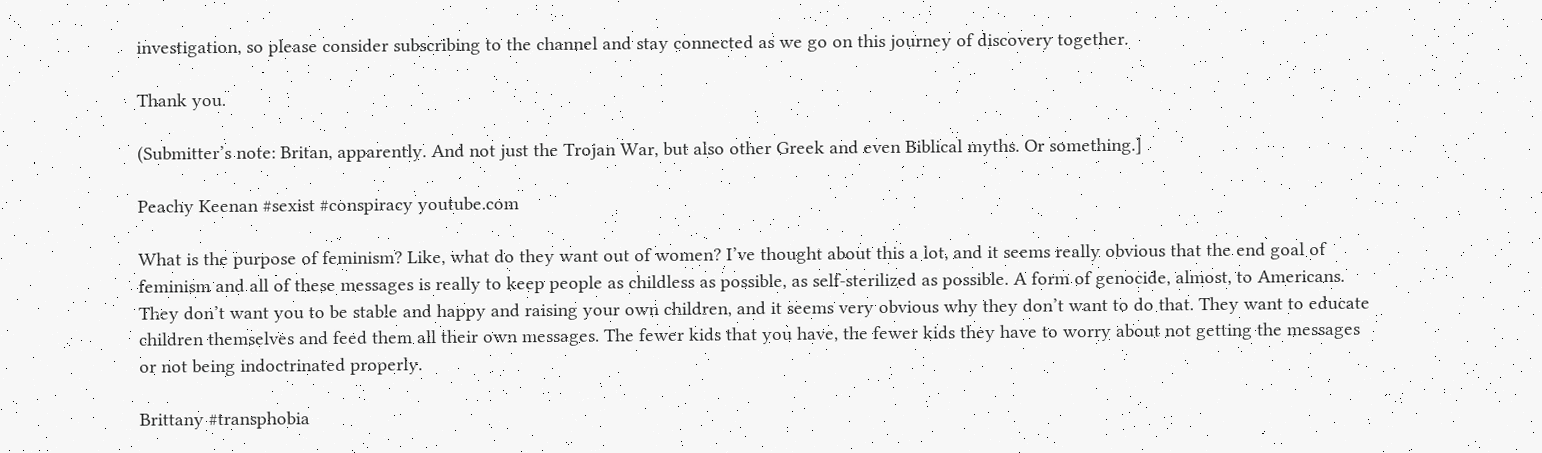investigation, so please consider subscribing to the channel and stay connected as we go on this journey of discovery together.

Thank you.

(Submitter’s note: Britan, apparently. And not just the Trojan War, but also other Greek and even Biblical myths. Or something.]

Peachy Keenan #sexist #conspiracy youtube.com

What is the purpose of feminism? Like, what do they want out of women? I’ve thought about this a lot, and it seems really obvious that the end goal of feminism and all of these messages is really to keep people as childless as possible, as self-sterilized as possible. A form of genocide, almost, to Americans. They don’t want you to be stable and happy and raising your own children, and it seems very obvious why they don’t want to do that. They want to educate children themselves and feed them all their own messages. The fewer kids that you have, the fewer kids they have to worry about not getting the messages or not being indoctrinated properly.

Brittany #transphobia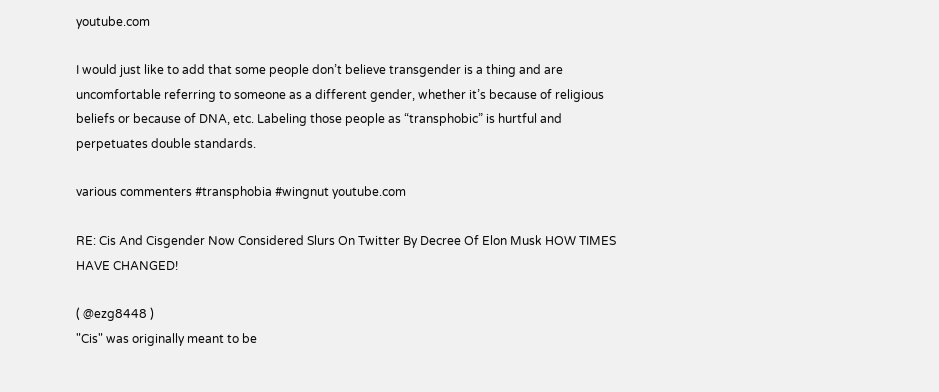youtube.com

I would just like to add that some people don’t believe transgender is a thing and are uncomfortable referring to someone as a different gender, whether it’s because of religious beliefs or because of DNA, etc. Labeling those people as “transphobic” is hurtful and perpetuates double standards.

various commenters #transphobia #wingnut youtube.com

RE: Cis And Cisgender Now Considered Slurs On Twitter By Decree Of Elon Musk HOW TIMES HAVE CHANGED!

( @ezg8448 )
"Cis" was originally meant to be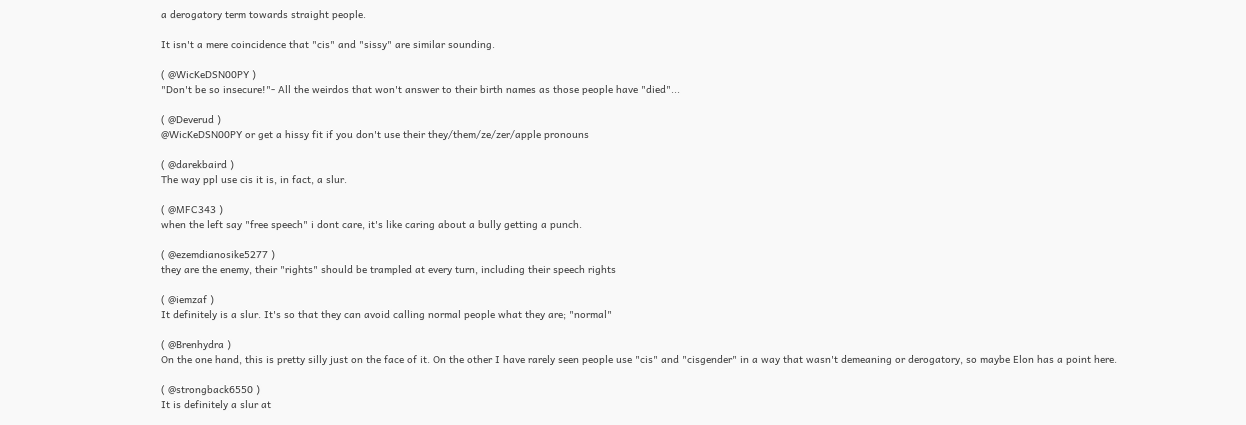a derogatory term towards straight people.

It isn't a mere coincidence that "cis" and "sissy" are similar sounding.

( @WicKeDSN00PY )
"Don't be so insecure!"- All the weirdos that won't answer to their birth names as those people have "died"...

( @Deverud )
@WicKeDSN00PY or get a hissy fit if you don't use their they/them/ze/zer/apple pronouns

( @darekbaird )
The way ppl use cis it is, in fact, a slur.

( @MFC343 )
when the left say "free speech" i dont care, it's like caring about a bully getting a punch.

( @ezemdianosike5277 )
they are the enemy, their "rights" should be trampled at every turn, including their speech rights

( @iemzaf )
It definitely is a slur. It's so that they can avoid calling normal people what they are; "normal"

( @Brenhydra )
On the one hand, this is pretty silly just on the face of it. On the other I have rarely seen people use "cis" and "cisgender" in a way that wasn't demeaning or derogatory, so maybe Elon has a point here.

( @strongback6550 )
It is definitely a slur at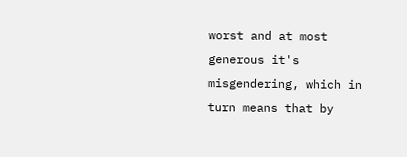worst and at most generous it's misgendering, which in turn means that by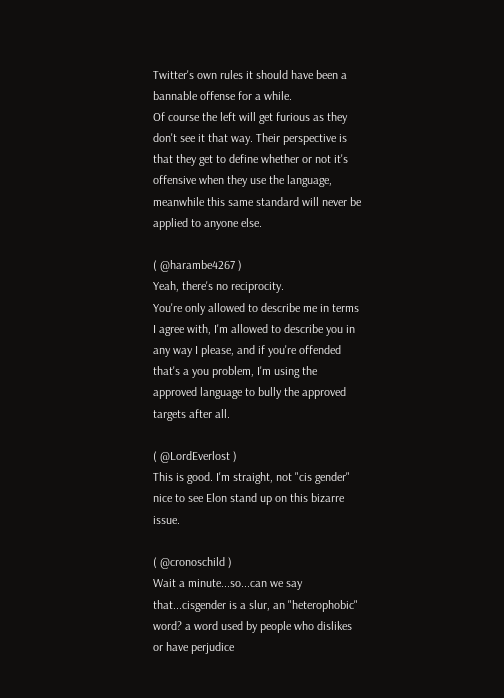Twitter's own rules it should have been a bannable offense for a while.
Of course the left will get furious as they don't see it that way. Their perspective is that they get to define whether or not it's offensive when they use the language, meanwhile this same standard will never be applied to anyone else.

( @harambe4267 )
Yeah, there's no reciprocity.
You're only allowed to describe me in terms I agree with, I'm allowed to describe you in any way I please, and if you're offended that's a you problem, I'm using the approved language to bully the approved targets after all.

( @LordEverlost )
This is good. I'm straight, not "cis gender" nice to see Elon stand up on this bizarre issue.

( @cronoschild )
Wait a minute...so...can we say that...cisgender is a slur, an "heterophobic" word? a word used by people who dislikes or have perjudice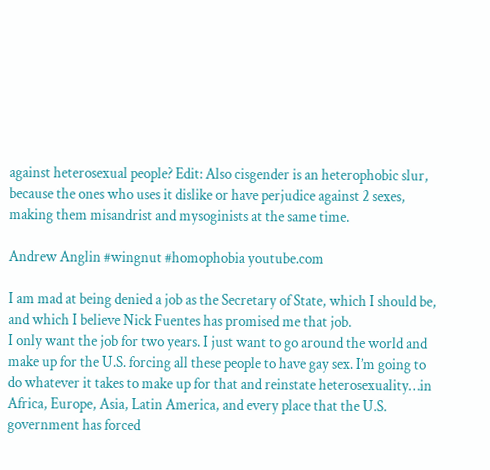against heterosexual people? Edit: Also cisgender is an heterophobic slur, because the ones who uses it dislike or have perjudice against 2 sexes, making them misandrist and mysoginists at the same time.

Andrew Anglin #wingnut #homophobia youtube.com

I am mad at being denied a job as the Secretary of State, which I should be, and which I believe Nick Fuentes has promised me that job.
I only want the job for two years. I just want to go around the world and make up for the U.S. forcing all these people to have gay sex. I’m going to do whatever it takes to make up for that and reinstate heterosexuality…in Africa, Europe, Asia, Latin America, and every place that the U.S. government has forced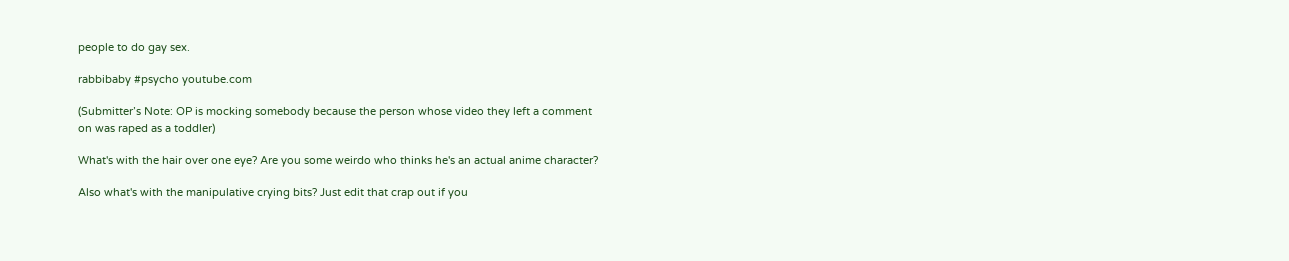people to do gay sex.

rabbibaby #psycho youtube.com

(Submitter’s Note: OP is mocking somebody because the person whose video they left a comment on was raped as a toddler)

What's with the hair over one eye? Are you some weirdo who thinks he's an actual anime character?

Also what's with the manipulative crying bits? Just edit that crap out if you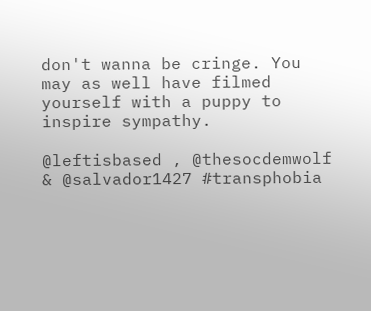don't wanna be cringe. You may as well have filmed yourself with a puppy to inspire sympathy.

@leftisbased , @thesocdemwolf & @salvador1427 #transphobia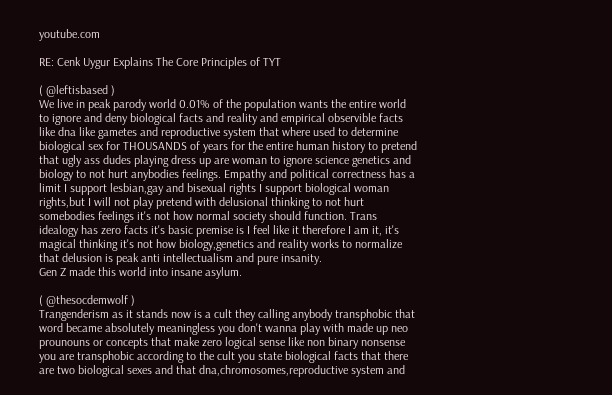youtube.com

RE: Cenk Uygur Explains The Core Principles of TYT

( @leftisbased )
We live in peak parody world 0.01% of the population wants the entire world to ignore and deny biological facts and reality and empirical observible facts like dna like gametes and reproductive system that where used to determine biological sex for THOUSANDS of years for the entire human history to pretend that ugly ass dudes playing dress up are woman to ignore science genetics and biology to not hurt anybodies feelings. Empathy and political correctness has a limit I support lesbian,gay and bisexual rights I support biological woman rights,but I will not play pretend with delusional thinking to not hurt somebodies feelings it's not how normal society should function. Trans idealogy has zero facts it's basic premise is I feel like it therefore I am it, it's magical thinking it's not how biology,genetics and reality works to normalize that delusion is peak anti intellectualism and pure insanity.
Gen Z made this world into insane asylum.

( @thesocdemwolf )
Trangenderism as it stands now is a cult they calling anybody transphobic that word became absolutely meaningless you don't wanna play with made up neo prounouns or concepts that make zero logical sense like non binary nonsense you are transphobic according to the cult you state biological facts that there are two biological sexes and that dna,chromosomes,reproductive system and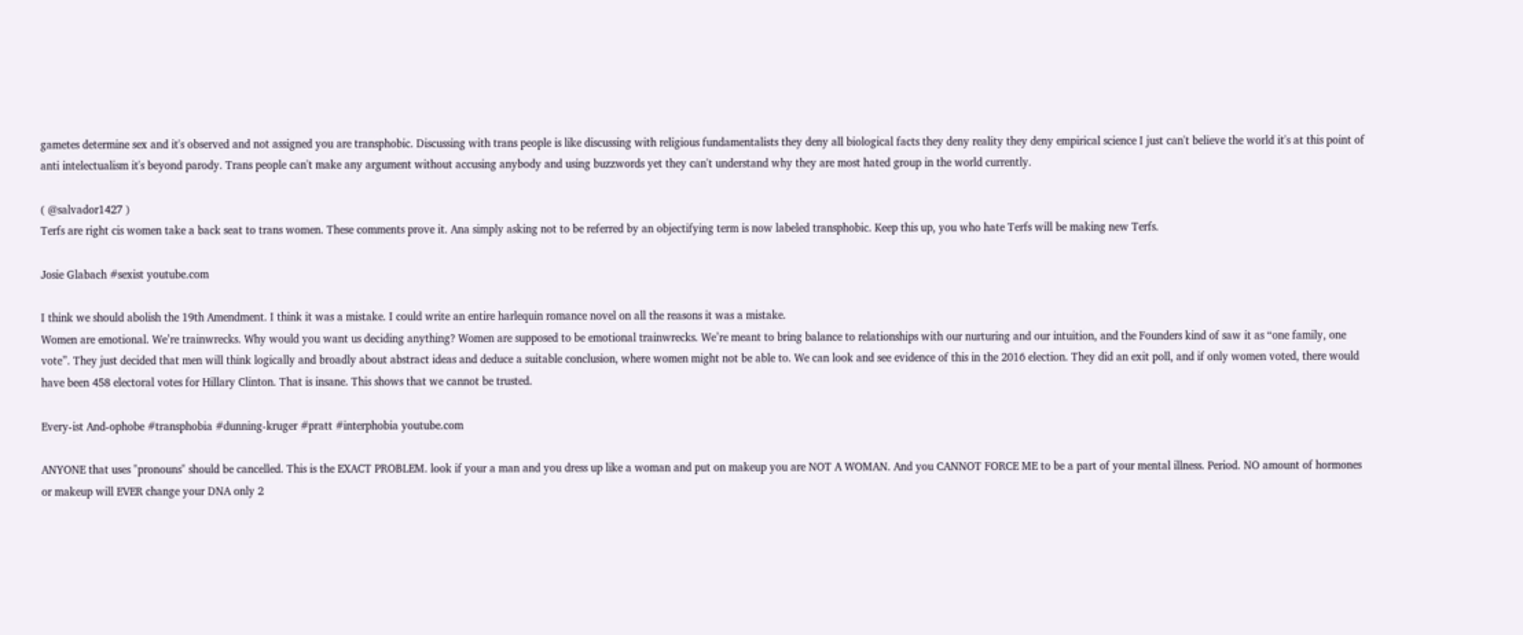gametes determine sex and it's observed and not assigned you are transphobic. Discussing with trans people is like discussing with religious fundamentalists they deny all biological facts they deny reality they deny empirical science I just can't believe the world it's at this point of anti intelectualism it's beyond parody. Trans people can't make any argument without accusing anybody and using buzzwords yet they can't understand why they are most hated group in the world currently.

( @salvador1427 )
Terfs are right cis women take a back seat to trans women. These comments prove it. Ana simply asking not to be referred by an objectifying term is now labeled transphobic. Keep this up, you who hate Terfs will be making new Terfs.

Josie Glabach #sexist youtube.com

I think we should abolish the 19th Amendment. I think it was a mistake. I could write an entire harlequin romance novel on all the reasons it was a mistake.
Women are emotional. We’re trainwrecks. Why would you want us deciding anything? Women are supposed to be emotional trainwrecks. We’re meant to bring balance to relationships with our nurturing and our intuition, and the Founders kind of saw it as “one family, one vote”. They just decided that men will think logically and broadly about abstract ideas and deduce a suitable conclusion, where women might not be able to. We can look and see evidence of this in the 2016 election. They did an exit poll, and if only women voted, there would have been 458 electoral votes for Hillary Clinton. That is insane. This shows that we cannot be trusted.

Every-ist And-ophobe #transphobia #dunning-kruger #pratt #interphobia youtube.com

ANYONE that uses "pronouns" should be cancelled. This is the EXACT PROBLEM. look if your a man and you dress up like a woman and put on makeup you are NOT A WOMAN. And you CANNOT FORCE ME to be a part of your mental illness. Period. NO amount of hormones or makeup will EVER change your DNA only 2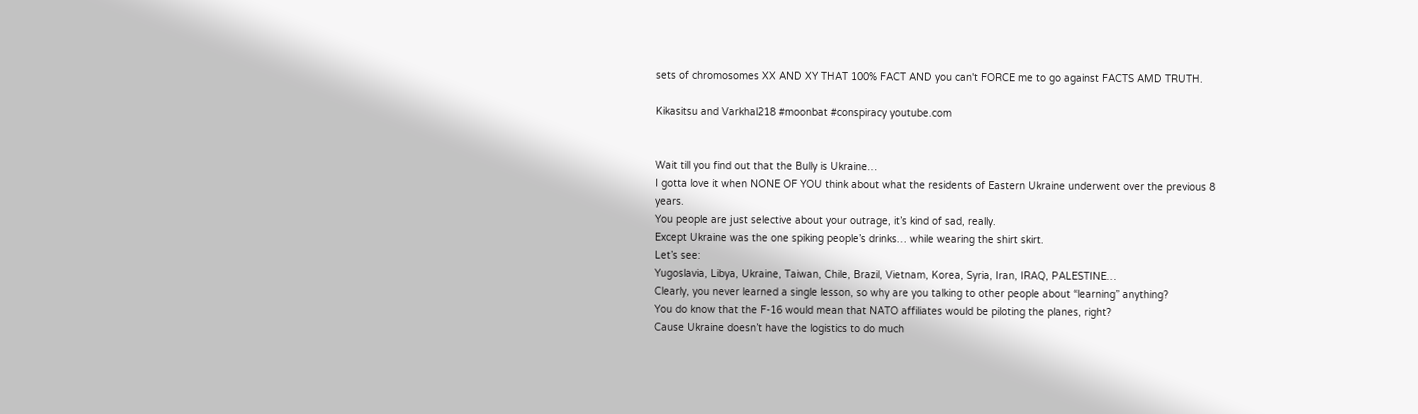sets of chromosomes XX AND XY THAT 100% FACT AND you can't FORCE me to go against FACTS AMD TRUTH.

Kikasitsu and Varkhal218 #moonbat #conspiracy youtube.com


Wait till you find out that the Bully is Ukraine…
I gotta love it when NONE OF YOU think about what the residents of Eastern Ukraine underwent over the previous 8 years.
You people are just selective about your outrage, it’s kind of sad, really.
Except Ukraine was the one spiking people’s drinks… while wearing the shirt skirt.
Let’s see:
Yugoslavia, Libya, Ukraine, Taiwan, Chile, Brazil, Vietnam, Korea, Syria, Iran, IRAQ, PALESTINE…
Clearly, you never learned a single lesson, so why are you talking to other people about “learning” anything?
You do know that the F-16 would mean that NATO affiliates would be piloting the planes, right?
Cause Ukraine doesn’t have the logistics to do much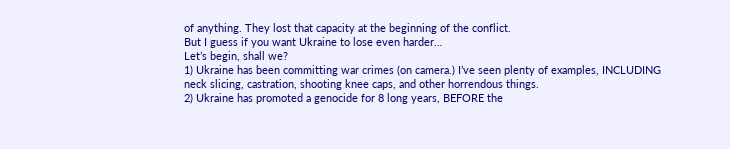of anything. They lost that capacity at the beginning of the conflict.
But I guess if you want Ukraine to lose even harder…
Let’s begin, shall we?
1) Ukraine has been committing war crimes (on camera.) I’ve seen plenty of examples, INCLUDING neck slicing, castration, shooting knee caps, and other horrendous things.
2) Ukraine has promoted a genocide for 8 long years, BEFORE the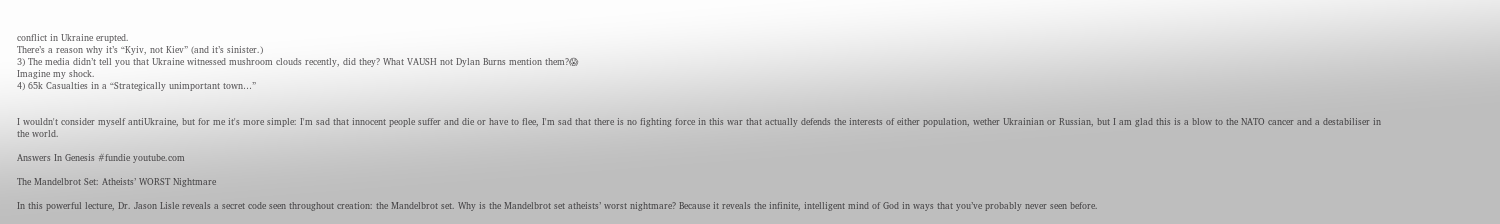conflict in Ukraine erupted.
There’s a reason why it’s “Kyiv, not Kiev” (and it’s sinister.)
3) The media didn’t tell you that Ukraine witnessed mushroom clouds recently, did they? What VAUSH not Dylan Burns mention them?😱
Imagine my shock.
4) 65k Casualties in a “Strategically unimportant town…”


I wouldn't consider myself antiUkraine, but for me it's more simple: I'm sad that innocent people suffer and die or have to flee, I'm sad that there is no fighting force in this war that actually defends the interests of either population, wether Ukrainian or Russian, but I am glad this is a blow to the NATO cancer and a destabiliser in the world.

Answers In Genesis #fundie youtube.com

The Mandelbrot Set: Atheists’ WORST Nightmare

In this powerful lecture, Dr. Jason Lisle reveals a secret code seen throughout creation: the Mandelbrot set. Why is the Mandelbrot set atheists’ worst nightmare? Because it reveals the infinite, intelligent mind of God in ways that you’ve probably never seen before.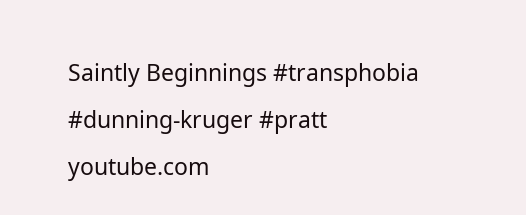Saintly Beginnings #transphobia #dunning-kruger #pratt youtube.com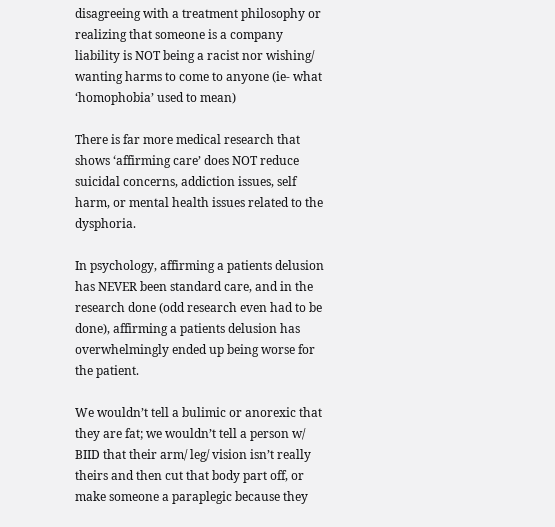disagreeing with a treatment philosophy or realizing that someone is a company liability is NOT being a racist nor wishing/ wanting harms to come to anyone (ie- what ‘homophobia’ used to mean)

There is far more medical research that shows ‘affirming care’ does NOT reduce suicidal concerns, addiction issues, self harm, or mental health issues related to the dysphoria.

In psychology, affirming a patients delusion has NEVER been standard care, and in the research done (odd research even had to be done), affirming a patients delusion has overwhelmingly ended up being worse for the patient.

We wouldn’t tell a bulimic or anorexic that they are fat; we wouldn’t tell a person w/ BIID that their arm/ leg/ vision isn’t really theirs and then cut that body part off, or make someone a paraplegic because they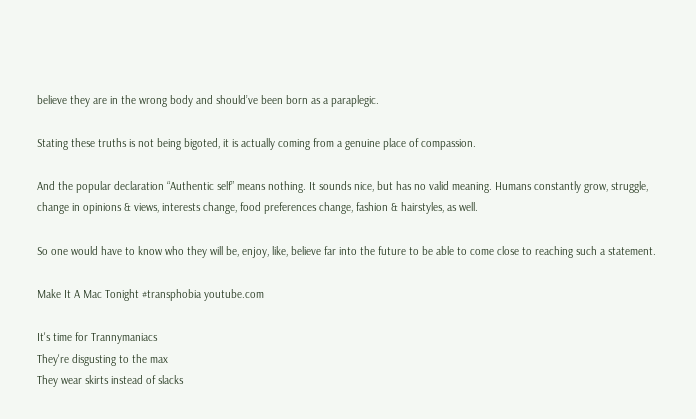believe they are in the wrong body and should’ve been born as a paraplegic.

Stating these truths is not being bigoted, it is actually coming from a genuine place of compassion.

And the popular declaration “Authentic self” means nothing. It sounds nice, but has no valid meaning. Humans constantly grow, struggle, change in opinions & views, interests change, food preferences change, fashion & hairstyles, as well.

So one would have to know who they will be, enjoy, like, believe far into the future to be able to come close to reaching such a statement.

Make It A Mac Tonight #transphobia youtube.com

It's time for Trannymaniacs
They're disgusting to the max
They wear skirts instead of slacks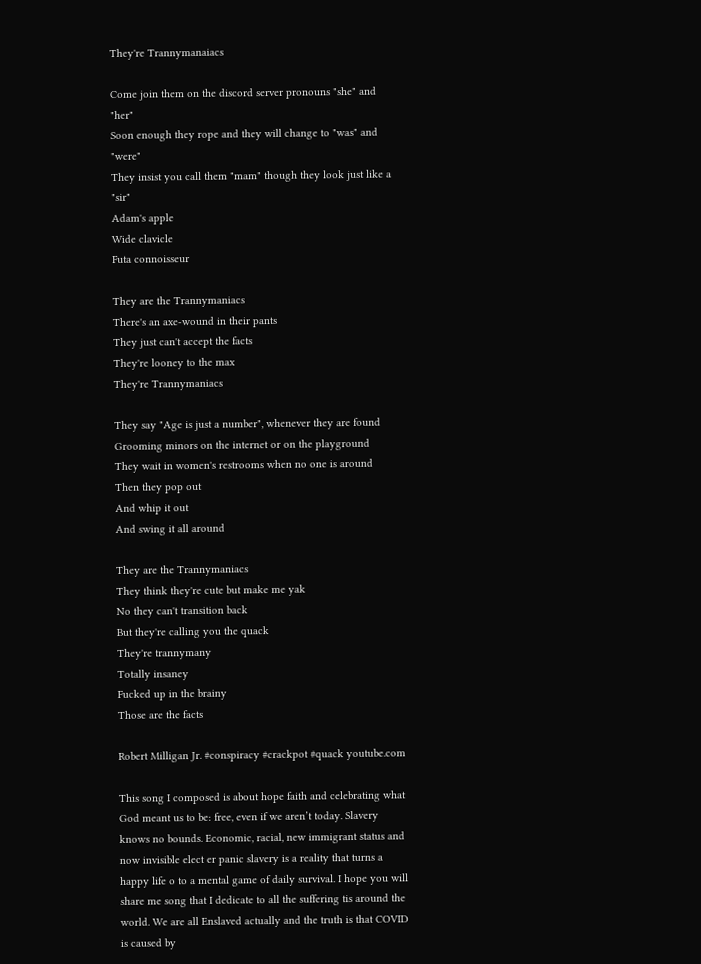They're Trannymanaiacs

Come join them on the discord server pronouns "she" and "her"
Soon enough they rope and they will change to "was" and "were"
They insist you call them "mam" though they look just like a "sir"
Adam's apple
Wide clavicle
Futa connoisseur

They are the Trannymaniacs
There's an axe-wound in their pants
They just can't accept the facts
They're looney to the max
They're Trannymaniacs

They say "Age is just a number", whenever they are found
Grooming minors on the internet or on the playground
They wait in women's restrooms when no one is around
Then they pop out
And whip it out
And swing it all around

They are the Trannymaniacs
They think they're cute but make me yak
No they can't transition back
But they're calling you the quack
They're trannymany
Totally insaney
Fucked up in the brainy
Those are the facts

Robert Milligan Jr. #conspiracy #crackpot #quack youtube.com

This song I composed is about hope faith and celebrating what God meant us to be: free, even if we aren’t today. Slavery knows no bounds. Economic, racial, new immigrant status and now invisible elect er panic slavery is a reality that turns a happy life o to a mental game of daily survival. I hope you will share me song that I dedicate to all the suffering tis around the world. We are all Enslaved actually and the truth is that COVID is caused by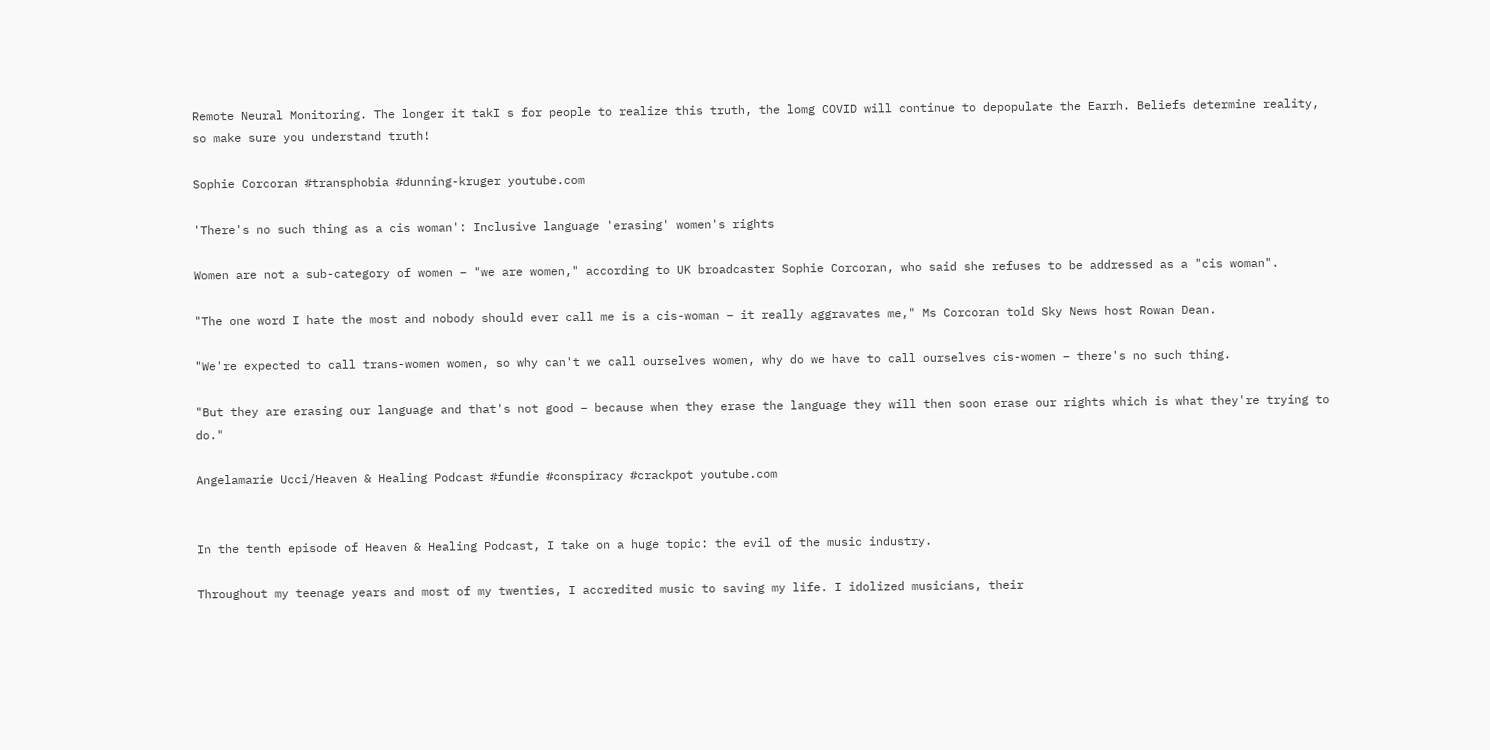Remote Neural Monitoring. The longer it takI s for people to realize this truth, the lomg COVID will continue to depopulate the Earrh. Beliefs determine reality, so make sure you understand truth!

Sophie Corcoran #transphobia #dunning-kruger youtube.com

'There's no such thing as a cis woman': Inclusive language 'erasing' women's rights

Women are not a sub-category of women – "we are women," according to UK broadcaster Sophie Corcoran, who said she refuses to be addressed as a "cis woman".

"The one word I hate the most and nobody should ever call me is a cis-woman – it really aggravates me," Ms Corcoran told Sky News host Rowan Dean.

"We're expected to call trans-women women, so why can't we call ourselves women, why do we have to call ourselves cis-women – there's no such thing.

"But they are erasing our language and that's not good – because when they erase the language they will then soon erase our rights which is what they're trying to do."

Angelamarie Ucci/Heaven & Healing Podcast #fundie #conspiracy #crackpot youtube.com


In the tenth episode of Heaven & Healing Podcast, I take on a huge topic: the evil of the music industry.

Throughout my teenage years and most of my twenties, I accredited music to saving my life. I idolized musicians, their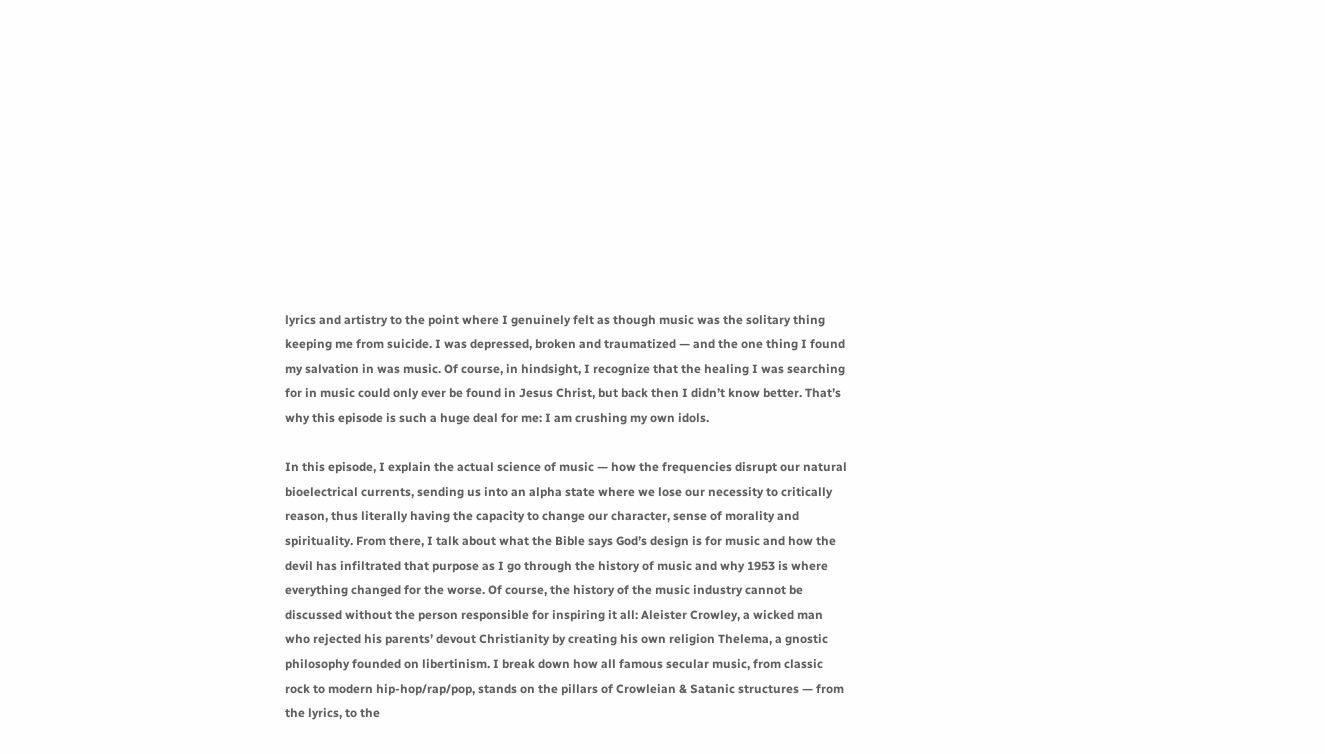lyrics and artistry to the point where I genuinely felt as though music was the solitary thing keeping me from suicide. I was depressed, broken and traumatized — and the one thing I found my salvation in was music. Of course, in hindsight, I recognize that the healing I was searching for in music could only ever be found in Jesus Christ, but back then I didn’t know better. That’s why this episode is such a huge deal for me: I am crushing my own idols.

In this episode, I explain the actual science of music — how the frequencies disrupt our natural bioelectrical currents, sending us into an alpha state where we lose our necessity to critically reason, thus literally having the capacity to change our character, sense of morality and spirituality. From there, I talk about what the Bible says God’s design is for music and how the devil has infiltrated that purpose as I go through the history of music and why 1953 is where everything changed for the worse. Of course, the history of the music industry cannot be discussed without the person responsible for inspiring it all: Aleister Crowley, a wicked man who rejected his parents’ devout Christianity by creating his own religion Thelema, a gnostic philosophy founded on libertinism. I break down how all famous secular music, from classic rock to modern hip-hop/rap/pop, stands on the pillars of Crowleian & Satanic structures — from the lyrics, to the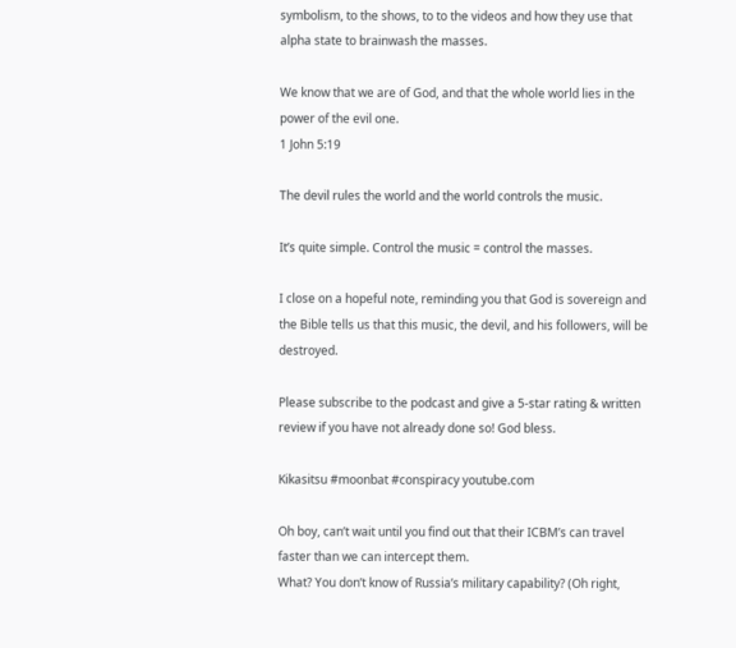symbolism, to the shows, to to the videos and how they use that alpha state to brainwash the masses.

We know that we are of God, and that the whole world lies in the power of the evil one.
1 John 5:19

The devil rules the world and the world controls the music.

It’s quite simple. Control the music = control the masses.

I close on a hopeful note, reminding you that God is sovereign and the Bible tells us that this music, the devil, and his followers, will be destroyed.

Please subscribe to the podcast and give a 5-star rating & written review if you have not already done so! God bless.

Kikasitsu #moonbat #conspiracy youtube.com

Oh boy, can’t wait until you find out that their ICBM’s can travel faster than we can intercept them.
What? You don’t know of Russia’s military capability? (Oh right,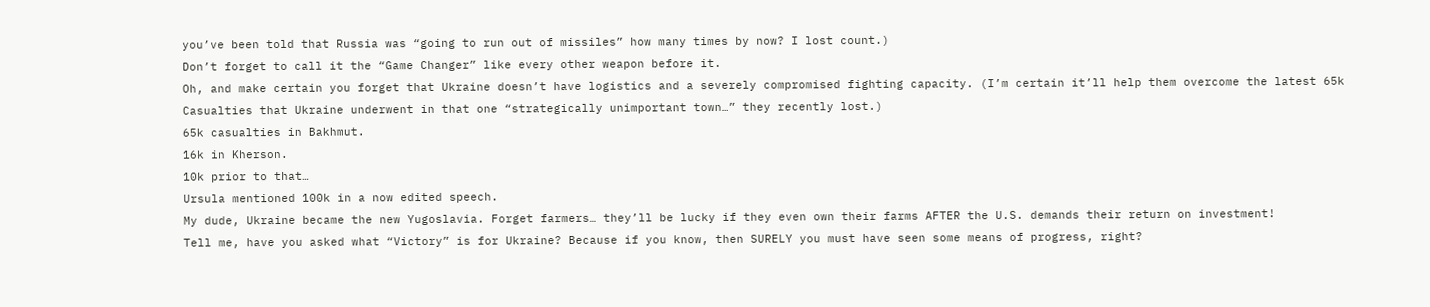you’ve been told that Russia was “going to run out of missiles” how many times by now? I lost count.)
Don’t forget to call it the “Game Changer” like every other weapon before it.
Oh, and make certain you forget that Ukraine doesn’t have logistics and a severely compromised fighting capacity. (I’m certain it’ll help them overcome the latest 65k Casualties that Ukraine underwent in that one “strategically unimportant town…” they recently lost.)
65k casualties in Bakhmut.
16k in Kherson.
10k prior to that…
Ursula mentioned 100k in a now edited speech.
My dude, Ukraine became the new Yugoslavia. Forget farmers… they’ll be lucky if they even own their farms AFTER the U.S. demands their return on investment!
Tell me, have you asked what “Victory” is for Ukraine? Because if you know, then SURELY you must have seen some means of progress, right?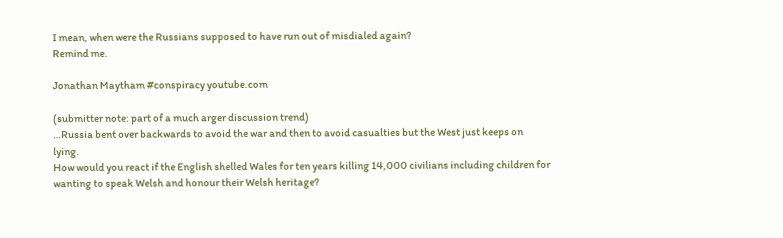I mean, when were the Russians supposed to have run out of misdialed again?
Remind me.

Jonathan Maytham #conspiracy youtube.com

(submitter note: part of a much arger discussion trend)
…Russia bent over backwards to avoid the war and then to avoid casualties but the West just keeps on lying.
How would you react if the English shelled Wales for ten years killing 14,000 civilians including children for wanting to speak Welsh and honour their Welsh heritage?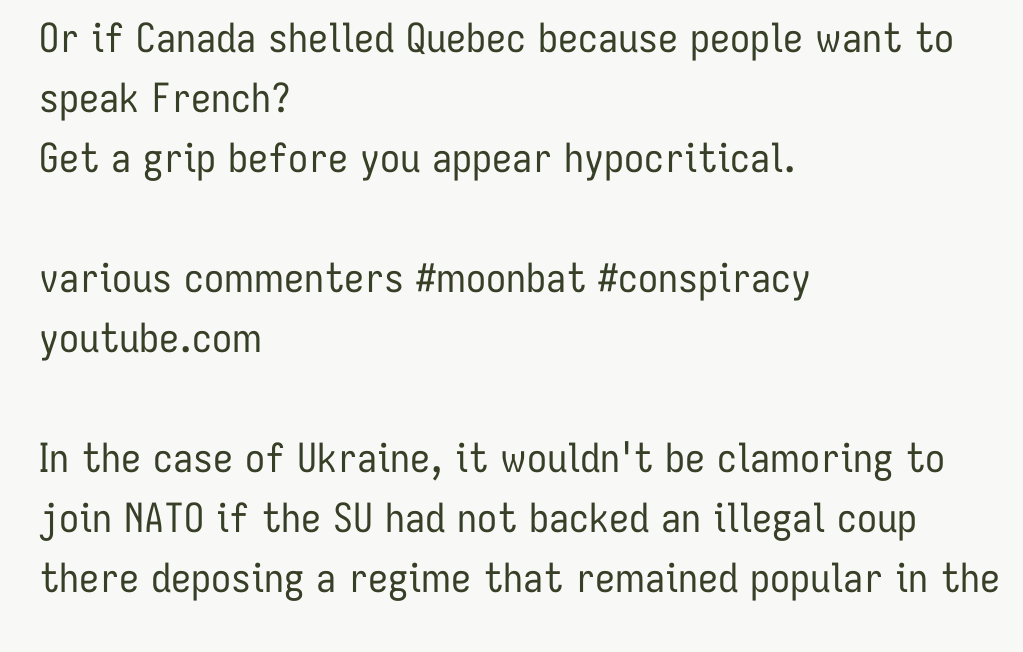Or if Canada shelled Quebec because people want to speak French?
Get a grip before you appear hypocritical.

various commenters #moonbat #conspiracy youtube.com

In the case of Ukraine, it wouldn't be clamoring to join NATO if the SU had not backed an illegal coup there deposing a regime that remained popular in the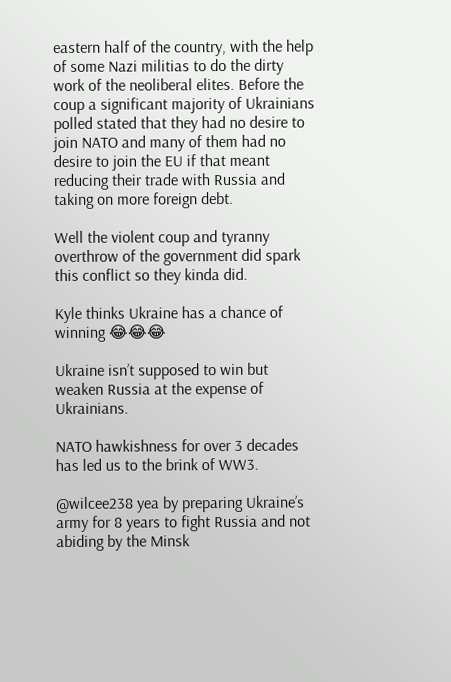eastern half of the country, with the help of some Nazi militias to do the dirty work of the neoliberal elites. Before the coup a significant majority of Ukrainians polled stated that they had no desire to join NATO and many of them had no desire to join the EU if that meant reducing their trade with Russia and taking on more foreign debt.

Well the violent coup and tyranny overthrow of the government did spark this conflict so they kinda did.

Kyle thinks Ukraine has a chance of winning 😂😂😂

Ukraine isn’t supposed to win but weaken Russia at the expense of Ukrainians.

NATO hawkishness for over 3 decades has led us to the brink of WW3.

@wilcee238 yea by preparing Ukraine’s army for 8 years to fight Russia and not abiding by the Minsk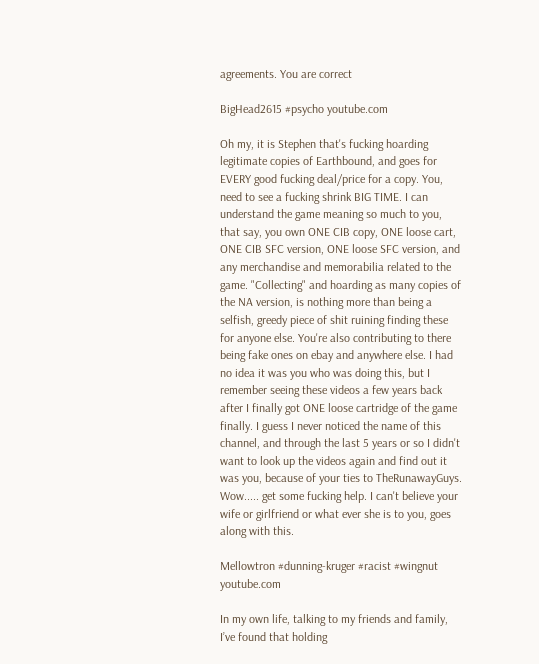agreements. You are correct

BigHead2615 #psycho youtube.com

Oh my, it is Stephen that's fucking hoarding legitimate copies of Earthbound, and goes for EVERY good fucking deal/price for a copy. You, need to see a fucking shrink BIG TIME. I can understand the game meaning so much to you, that say, you own ONE CIB copy, ONE loose cart, ONE CIB SFC version, ONE loose SFC version, and any merchandise and memorabilia related to the game. "Collecting" and hoarding as many copies of the NA version, is nothing more than being a selfish, greedy piece of shit ruining finding these for anyone else. You're also contributing to there being fake ones on ebay and anywhere else. I had no idea it was you who was doing this, but I remember seeing these videos a few years back after I finally got ONE loose cartridge of the game finally. I guess I never noticed the name of this channel, and through the last 5 years or so I didn't want to look up the videos again and find out it was you, because of your ties to TheRunawayGuys. Wow..... get some fucking help. I can't believe your wife or girlfriend or what ever she is to you, goes along with this.

Mellowtron #dunning-kruger #racist #wingnut youtube.com

In my own life, talking to my friends and family, I’ve found that holding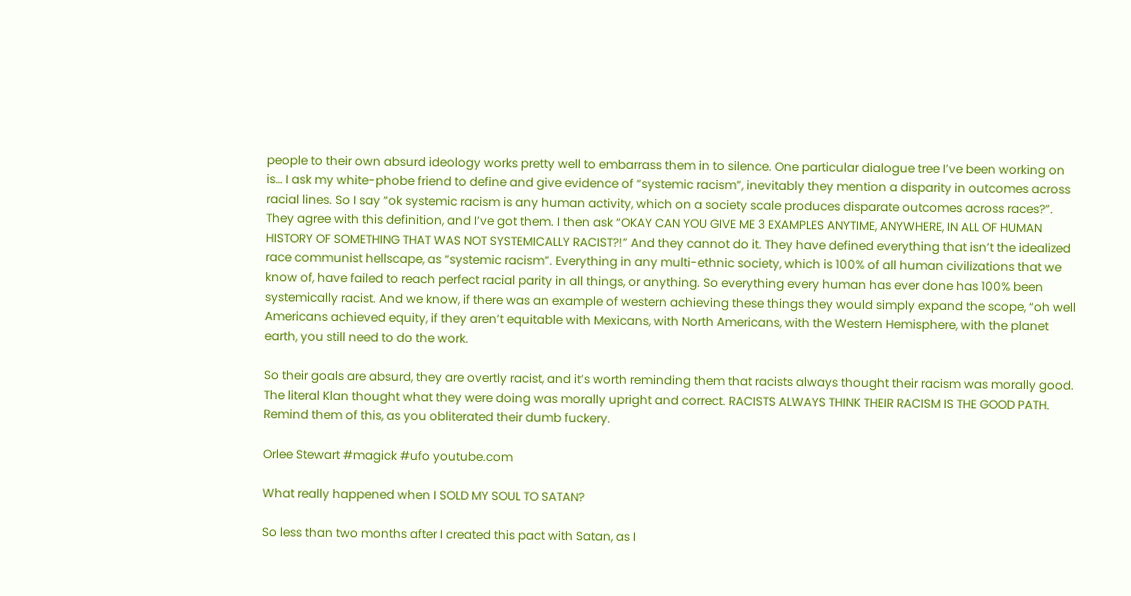people to their own absurd ideology works pretty well to embarrass them in to silence. One particular dialogue tree I’ve been working on is… I ask my white-phobe friend to define and give evidence of “systemic racism”, inevitably they mention a disparity in outcomes across racial lines. So I say “ok systemic racism is any human activity, which on a society scale produces disparate outcomes across races?”. They agree with this definition, and I’ve got them. I then ask “OKAY CAN YOU GIVE ME 3 EXAMPLES ANYTIME, ANYWHERE, IN ALL OF HUMAN HISTORY OF SOMETHING THAT WAS NOT SYSTEMICALLY RACIST?!” And they cannot do it. They have defined everything that isn’t the idealized race communist hellscape, as “systemic racism”. Everything in any multi-ethnic society, which is 100% of all human civilizations that we know of, have failed to reach perfect racial parity in all things, or anything. So everything every human has ever done has 100% been systemically racist. And we know, if there was an example of western achieving these things they would simply expand the scope, “oh well Americans achieved equity, if they aren’t equitable with Mexicans, with North Americans, with the Western Hemisphere, with the planet earth, you still need to do the work.

So their goals are absurd, they are overtly racist, and it’s worth reminding them that racists always thought their racism was morally good. The literal Klan thought what they were doing was morally upright and correct. RACISTS ALWAYS THINK THEIR RACISM IS THE GOOD PATH. Remind them of this, as you obliterated their dumb fuckery.

Orlee Stewart #magick #ufo youtube.com

What really happened when I SOLD MY SOUL TO SATAN?

So less than two months after I created this pact with Satan, as I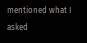mentioned what I asked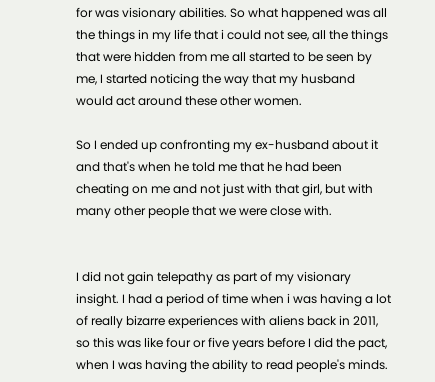for was visionary abilities. So what happened was all the things in my life that i could not see, all the things that were hidden from me all started to be seen by me, I started noticing the way that my husband would act around these other women.

So I ended up confronting my ex-husband about it and that's when he told me that he had been cheating on me and not just with that girl, but with many other people that we were close with.


I did not gain telepathy as part of my visionary insight. I had a period of time when i was having a lot of really bizarre experiences with aliens back in 2011, so this was like four or five years before I did the pact, when I was having the ability to read people's minds.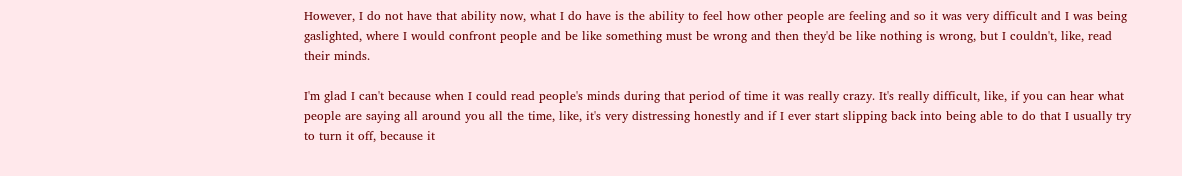However, I do not have that ability now, what I do have is the ability to feel how other people are feeling and so it was very difficult and I was being gaslighted, where I would confront people and be like something must be wrong and then they'd be like nothing is wrong, but I couldn't, like, read their minds.

I'm glad I can't because when I could read people's minds during that period of time it was really crazy. It's really difficult, like, if you can hear what people are saying all around you all the time, like, it's very distressing honestly and if I ever start slipping back into being able to do that I usually try to turn it off, because it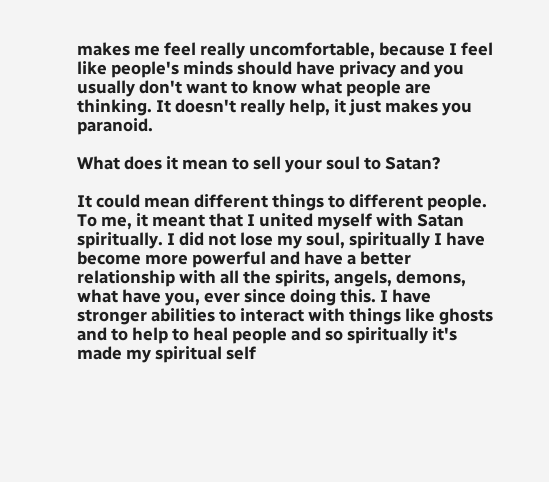makes me feel really uncomfortable, because I feel like people's minds should have privacy and you usually don't want to know what people are thinking. It doesn't really help, it just makes you paranoid.

What does it mean to sell your soul to Satan?

It could mean different things to different people. To me, it meant that I united myself with Satan spiritually. I did not lose my soul, spiritually I have become more powerful and have a better relationship with all the spirits, angels, demons, what have you, ever since doing this. I have stronger abilities to interact with things like ghosts and to help to heal people and so spiritually it's made my spiritual self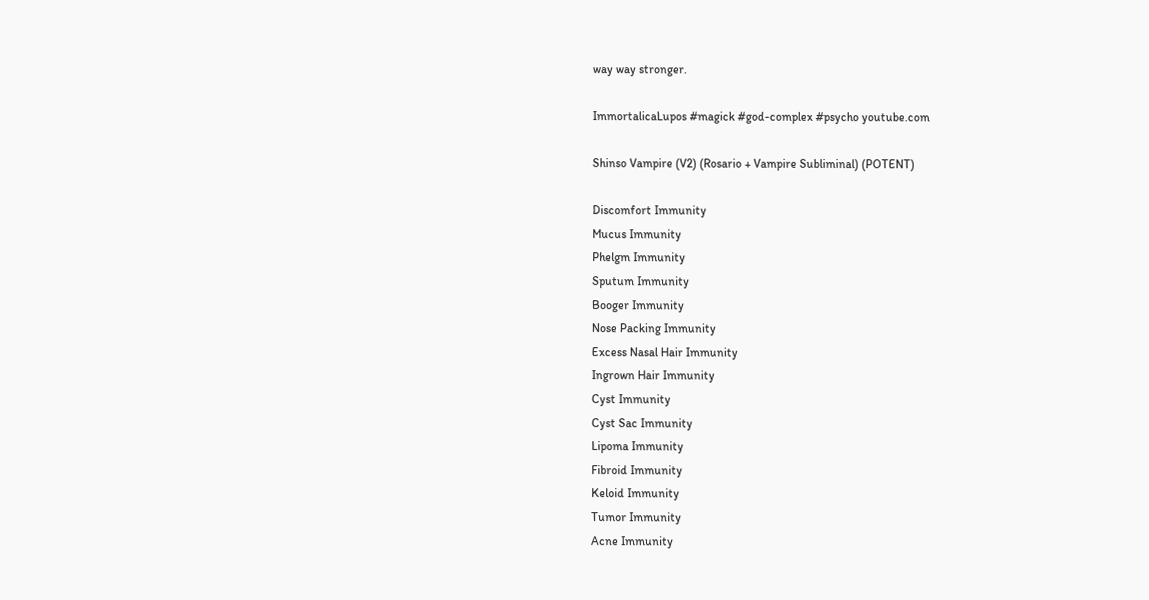way way stronger.

ImmortalicaLupos #magick #god-complex #psycho youtube.com

Shinso Vampire (V2) (Rosario + Vampire Subliminal) (POTENT)

Discomfort Immunity
Mucus Immunity
Phelgm Immunity
Sputum Immunity
Booger Immunity
Nose Packing Immunity
Excess Nasal Hair Immunity
Ingrown Hair Immunity
Cyst Immunity
Cyst Sac Immunity
Lipoma Immunity
Fibroid Immunity
Keloid Immunity
Tumor Immunity
Acne Immunity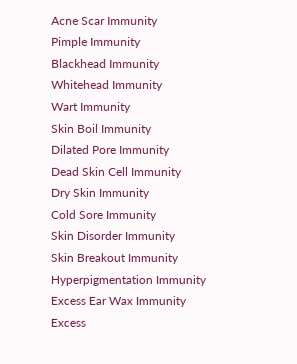Acne Scar Immunity
Pimple Immunity
Blackhead Immunity
Whitehead Immunity
Wart Immunity
Skin Boil Immunity
Dilated Pore Immunity
Dead Skin Cell Immunity
Dry Skin Immunity
Cold Sore Immunity
Skin Disorder Immunity
Skin Breakout Immunity
Hyperpigmentation Immunity
Excess Ear Wax Immunity
Excess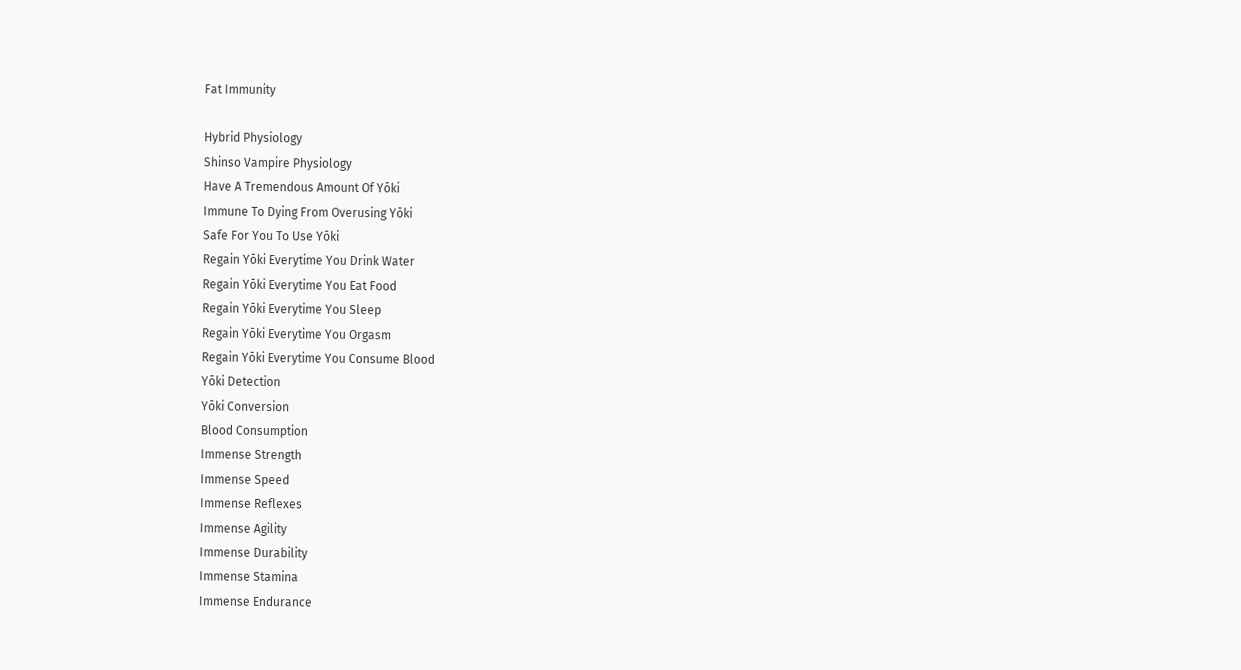Fat Immunity

Hybrid Physiology
Shinso Vampire Physiology
Have A Tremendous Amount Of Yōki
Immune To Dying From Overusing Yōki
Safe For You To Use Yōki
Regain Yōki Everytime You Drink Water
Regain Yōki Everytime You Eat Food
Regain Yōki Everytime You Sleep
Regain Yōki Everytime You Orgasm
Regain Yōki Everytime You Consume Blood
Yōki Detection
Yōki Conversion
Blood Consumption
Immense Strength
Immense Speed
Immense Reflexes
Immense Agility
Immense Durability
Immense Stamina
Immense Endurance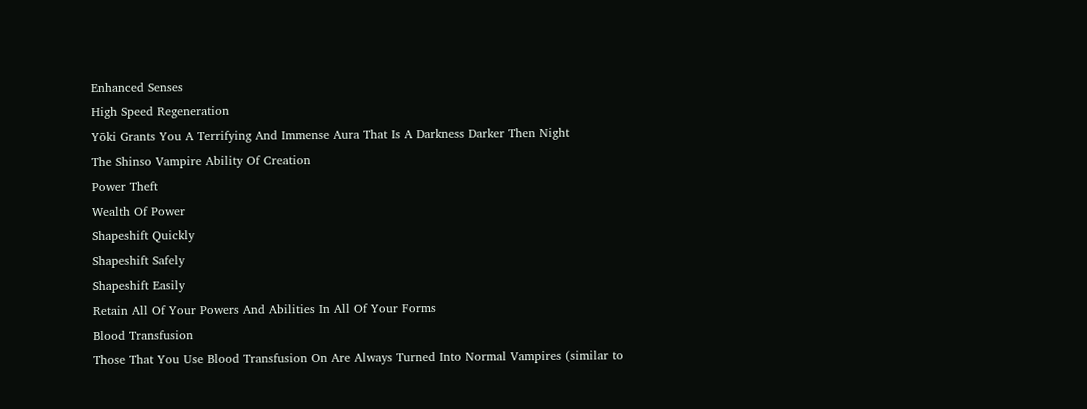Enhanced Senses
High Speed Regeneration
Yōki Grants You A Terrifying And Immense Aura That Is A Darkness Darker Then Night
The Shinso Vampire Ability Of Creation
Power Theft
Wealth Of Power
Shapeshift Quickly
Shapeshift Safely
Shapeshift Easily
Retain All Of Your Powers And Abilities In All Of Your Forms
Blood Transfusion
Those That You Use Blood Transfusion On Are Always Turned Into Normal Vampires (similar to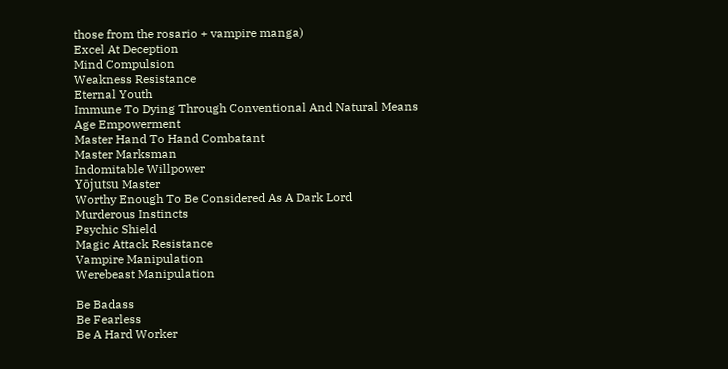those from the rosario + vampire manga)
Excel At Deception
Mind Compulsion
Weakness Resistance
Eternal Youth
Immune To Dying Through Conventional And Natural Means
Age Empowerment
Master Hand To Hand Combatant
Master Marksman
Indomitable Willpower
Yōjutsu Master
Worthy Enough To Be Considered As A Dark Lord
Murderous Instincts
Psychic Shield
Magic Attack Resistance
Vampire Manipulation
Werebeast Manipulation

Be Badass
Be Fearless
Be A Hard Worker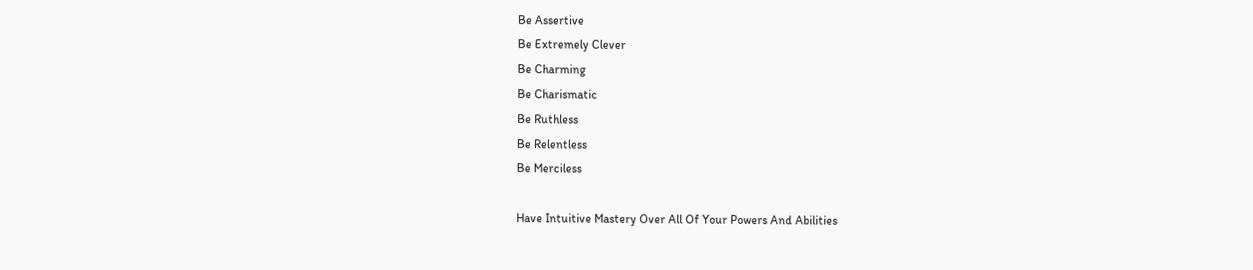Be Assertive
Be Extremely Clever
Be Charming
Be Charismatic
Be Ruthless
Be Relentless
Be Merciless

Have Intuitive Mastery Over All Of Your Powers And Abilities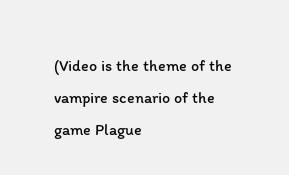(Video is the theme of the vampire scenario of the game Plague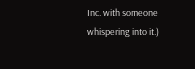Inc. with someone whispering into it.)